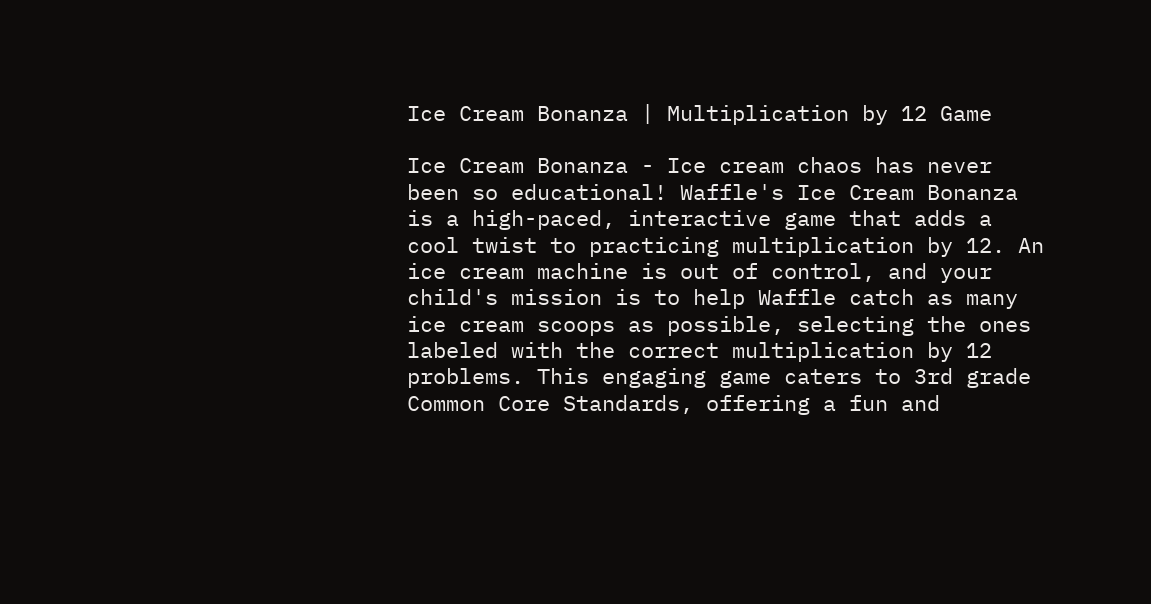Ice Cream Bonanza | Multiplication by 12 Game

Ice Cream Bonanza - Ice cream chaos has never been so educational! Waffle's Ice Cream Bonanza is a high-paced, interactive game that adds a cool twist to practicing multiplication by 12. An ice cream machine is out of control, and your child's mission is to help Waffle catch as many ice cream scoops as possible, selecting the ones labeled with the correct multiplication by 12 problems. This engaging game caters to 3rd grade Common Core Standards, offering a fun and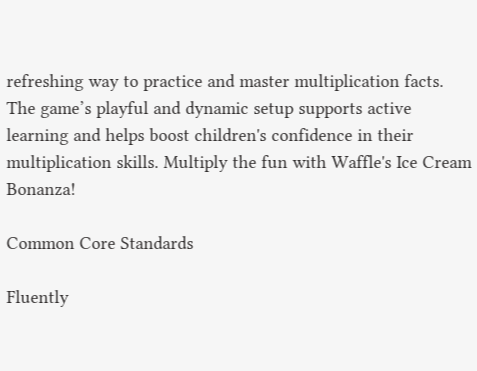refreshing way to practice and master multiplication facts. The game’s playful and dynamic setup supports active learning and helps boost children's confidence in their multiplication skills. Multiply the fun with Waffle's Ice Cream Bonanza!

Common Core Standards

Fluently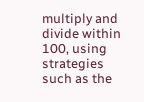multiply and divide within 100, using strategies such as the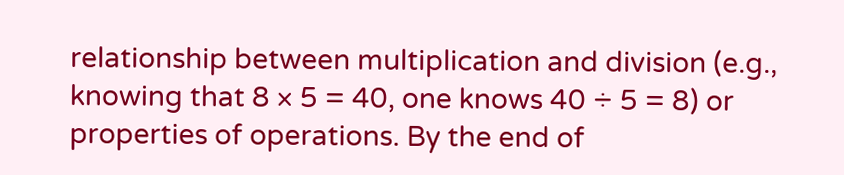relationship between multiplication and division (e.g., knowing that 8 × 5 = 40, one knows 40 ÷ 5 = 8) or properties of operations. By the end of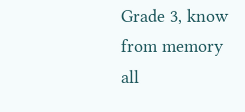Grade 3, know from memory all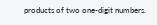products of two one-digit numbers.